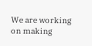We are working on making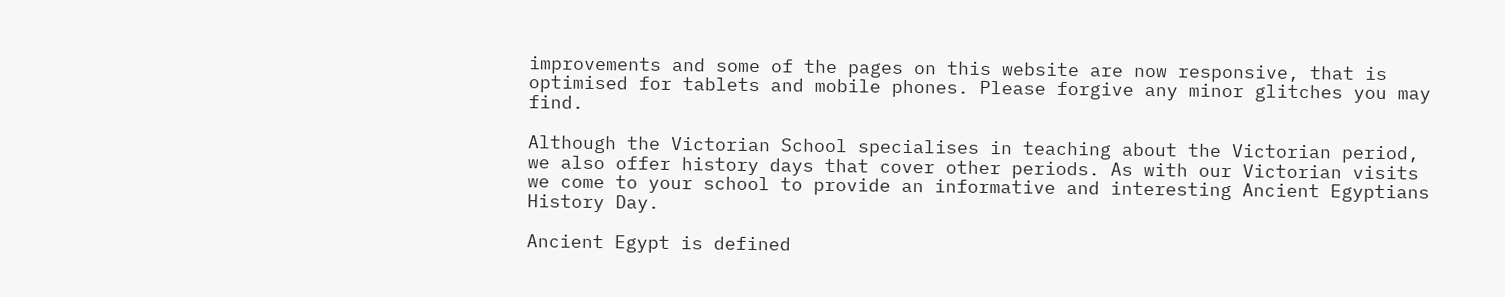improvements and some of the pages on this website are now responsive, that is optimised for tablets and mobile phones. Please forgive any minor glitches you may find.

Although the Victorian School specialises in teaching about the Victorian period, we also offer history days that cover other periods. As with our Victorian visits we come to your school to provide an informative and interesting Ancient Egyptians History Day.

Ancient Egypt is defined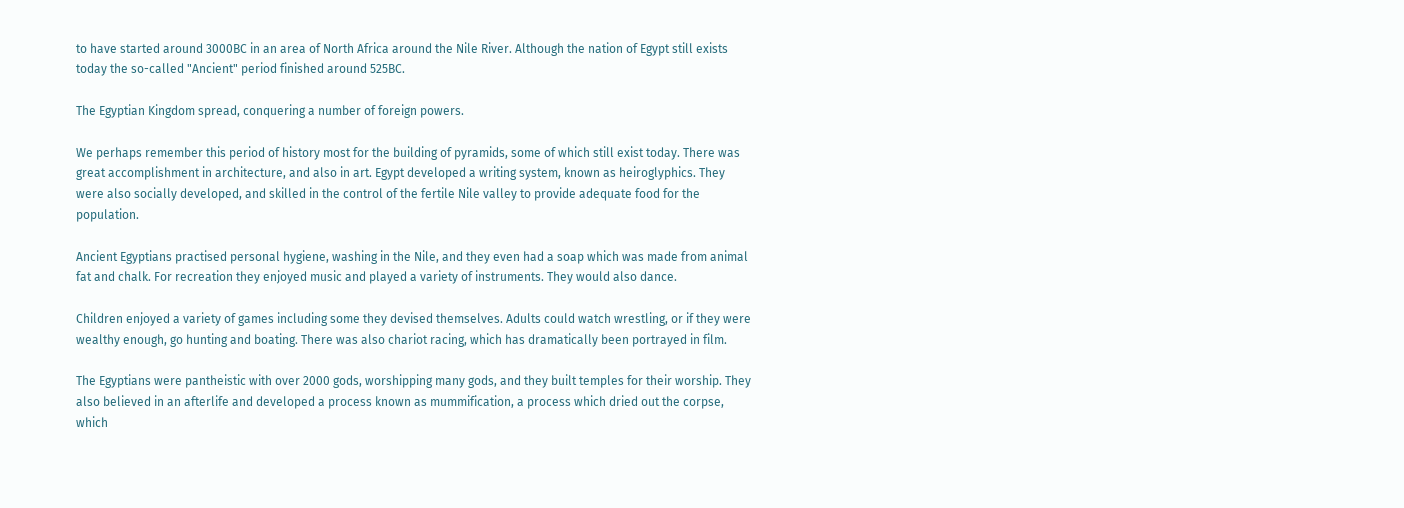to have started around 3000BC in an area of North Africa around the Nile River. Although the nation of Egypt still exists today the so-called "Ancient" period finished around 525BC.

The Egyptian Kingdom spread, conquering a number of foreign powers.

We perhaps remember this period of history most for the building of pyramids, some of which still exist today. There was great accomplishment in architecture, and also in art. Egypt developed a writing system, known as heiroglyphics. They were also socially developed, and skilled in the control of the fertile Nile valley to provide adequate food for the population.

Ancient Egyptians practised personal hygiene, washing in the Nile, and they even had a soap which was made from animal fat and chalk. For recreation they enjoyed music and played a variety of instruments. They would also dance.

Children enjoyed a variety of games including some they devised themselves. Adults could watch wrestling, or if they were wealthy enough, go hunting and boating. There was also chariot racing, which has dramatically been portrayed in film.

The Egyptians were pantheistic with over 2000 gods, worshipping many gods, and they built temples for their worship. They also believed in an afterlife and developed a process known as mummification, a process which dried out the corpse, which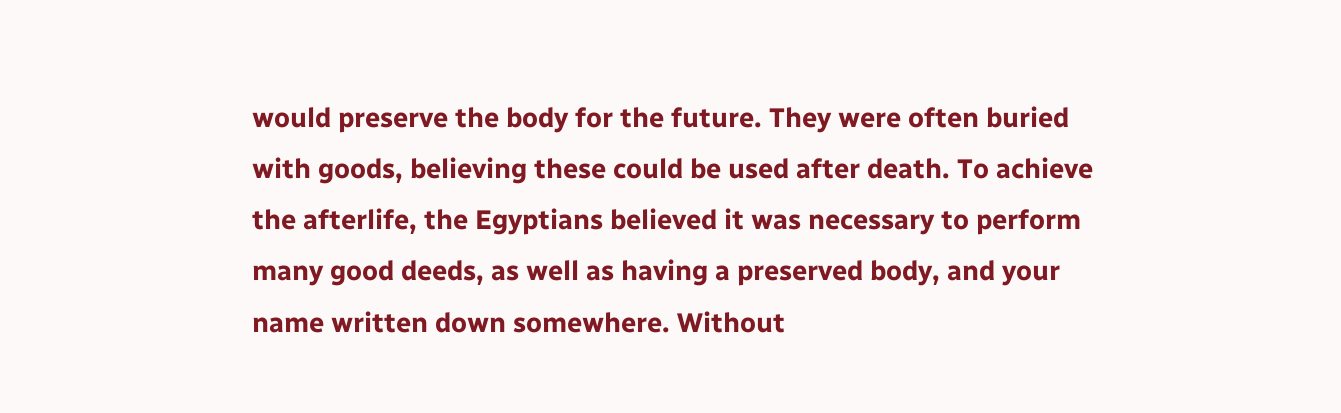would preserve the body for the future. They were often buried with goods, believing these could be used after death. To achieve the afterlife, the Egyptians believed it was necessary to perform many good deeds, as well as having a preserved body, and your name written down somewhere. Without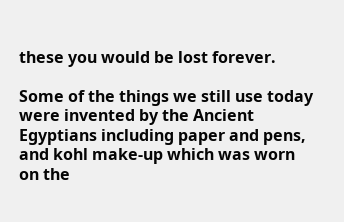these you would be lost forever.

Some of the things we still use today were invented by the Ancient Egyptians including paper and pens, and kohl make-up which was worn on the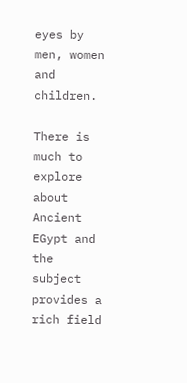eyes by men, women and children.

There is much to explore about Ancient EGypt and the subject provides a rich field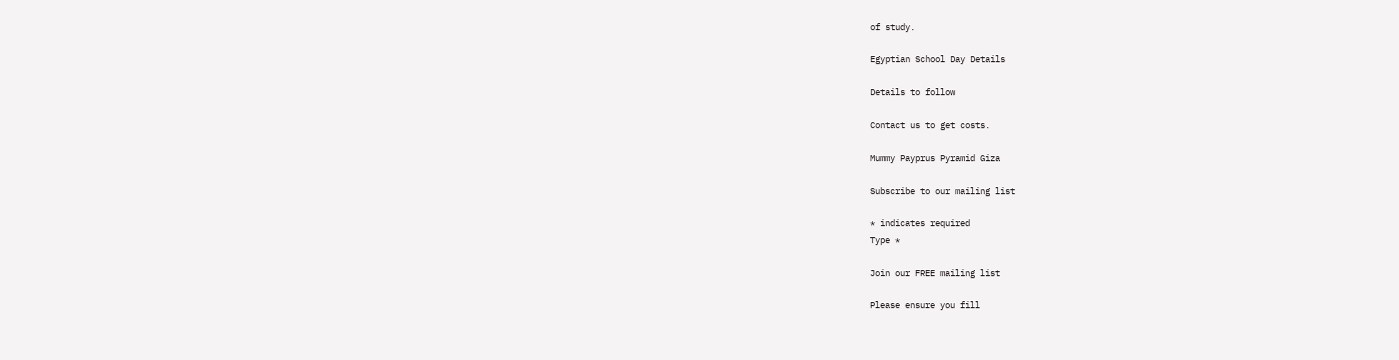of study.

Egyptian School Day Details

Details to follow

Contact us to get costs.

Mummy Payprus Pyramid Giza

Subscribe to our mailing list

* indicates required
Type *

Join our FREE mailing list

Please ensure you fill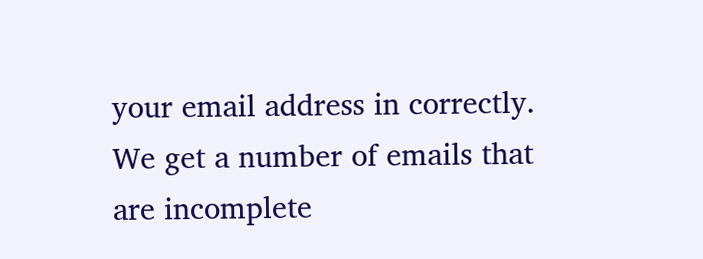your email address in correctly. We get a number of emails that are incomplete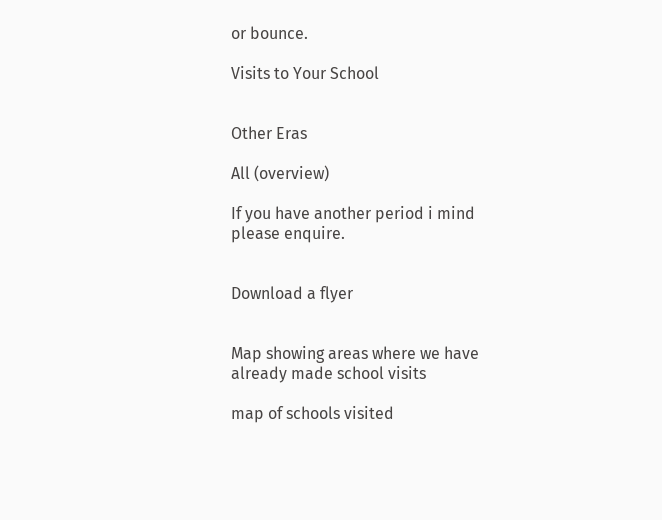or bounce.

Visits to Your School


Other Eras

All (overview)

If you have another period i mind please enquire.


Download a flyer


Map showing areas where we have already made school visits

map of schools visited